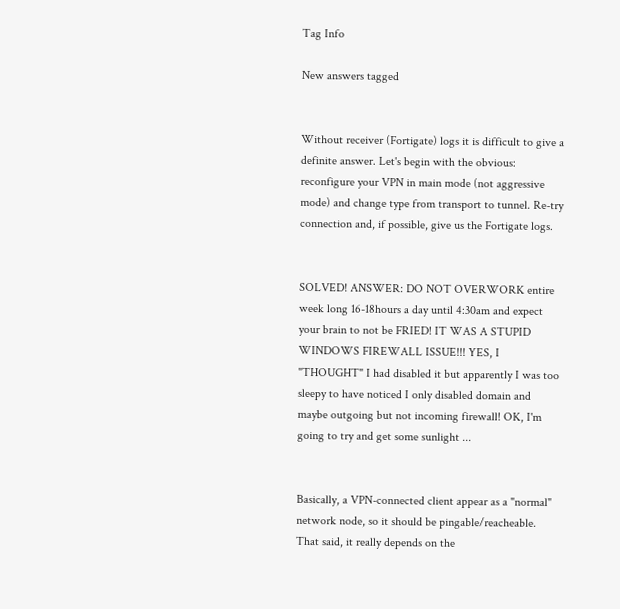Tag Info

New answers tagged


Without receiver (Fortigate) logs it is difficult to give a definite answer. Let's begin with the obvious: reconfigure your VPN in main mode (not aggressive mode) and change type from transport to tunnel. Re-try connection and, if possible, give us the Fortigate logs.


SOLVED! ANSWER: DO NOT OVERWORK entire week long 16-18hours a day until 4:30am and expect your brain to not be FRIED! IT WAS A STUPID WINDOWS FIREWALL ISSUE!!! YES, I "THOUGHT" I had disabled it but apparently I was too sleepy to have noticed I only disabled domain and maybe outgoing but not incoming firewall! OK, I'm going to try and get some sunlight ...


Basically, a VPN-connected client appear as a "normal" network node, so it should be pingable/reacheable. That said, it really depends on the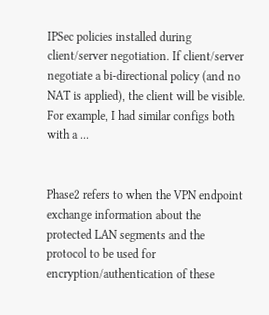IPSec policies installed during client/server negotiation. If client/server negotiate a bi-directional policy (and no NAT is applied), the client will be visible. For example, I had similar configs both with a ...


Phase2 refers to when the VPN endpoint exchange information about the protected LAN segments and the protocol to be used for encryption/authentication of these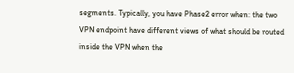segments. Typically, you have Phase2 error when: the two VPN endpoint have different views of what should be routed inside the VPN when the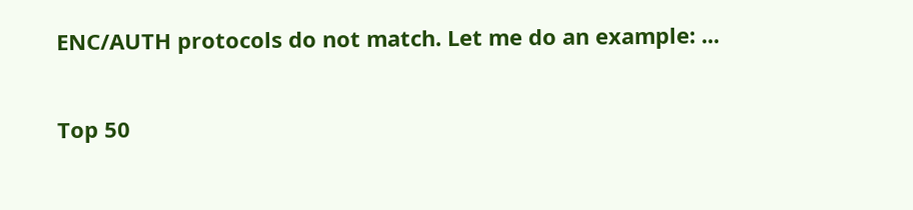ENC/AUTH protocols do not match. Let me do an example: ...

Top 50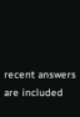recent answers are included